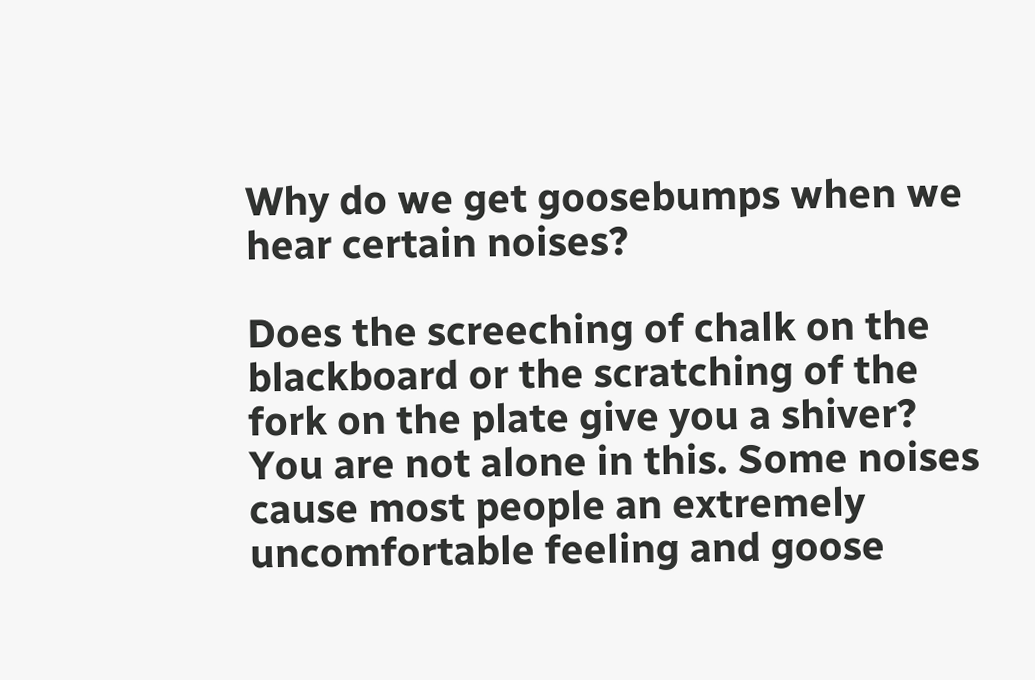Why do we get goosebumps when we hear certain noises?

Does the screeching of chalk on the blackboard or the scratching of the fork on the plate give you a shiver? You are not alone in this. Some noises cause most people an extremely uncomfortable feeling and goose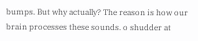bumps. But why actually? The reason is how our brain processes these sounds. o shudder at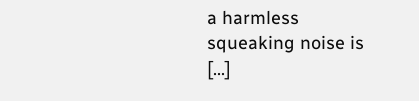a harmless squeaking noise is […]